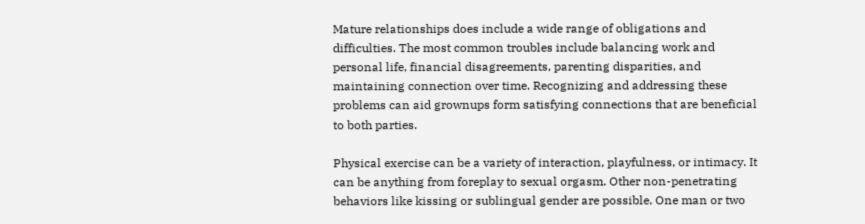Mature relationships does include a wide range of obligations and difficulties. The most common troubles include balancing work and personal life, financial disagreements, parenting disparities, and maintaining connection over time. Recognizing and addressing these problems can aid grownups form satisfying connections that are beneficial to both parties.

Physical exercise can be a variety of interaction, playfulness, or intimacy. It can be anything from foreplay to sexual orgasm. Other non-penetrating behaviors like kissing or sublingual gender are possible. One man or two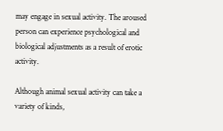may engage in sexual activity. The aroused person can experience psychological and biological adjustments as a result of erotic activity.

Although animal sexual activity can take a variety of kinds,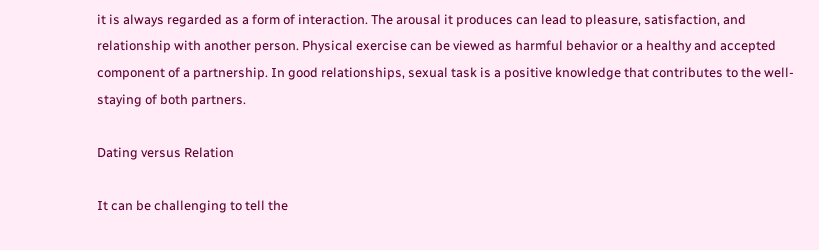it is always regarded as a form of interaction. The arousal it produces can lead to pleasure, satisfaction, and relationship with another person. Physical exercise can be viewed as harmful behavior or a healthy and accepted component of a partnership. In good relationships, sexual task is a positive knowledge that contributes to the well- staying of both partners.

Dating versus Relation

It can be challenging to tell the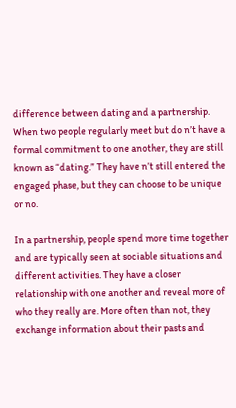difference between dating and a partnership. When two people regularly meet but do n’t have a formal commitment to one another, they are still known as “dating.” They have n’t still entered the engaged phase, but they can choose to be unique or no.

In a partnership, people spend more time together and are typically seen at sociable situations and different activities. They have a closer relationship with one another and reveal more of who they really are. More often than not, they exchange information about their pasts and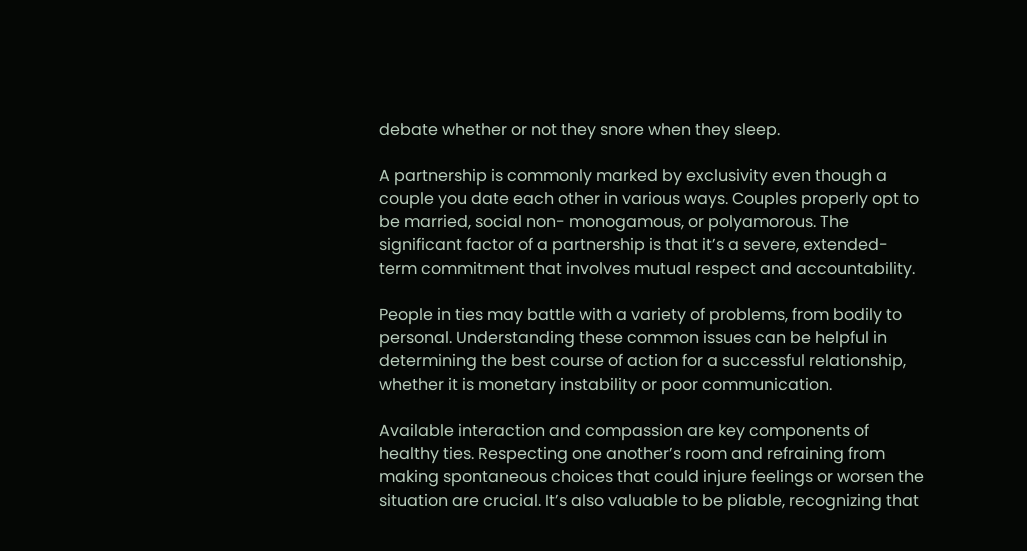debate whether or not they snore when they sleep.

A partnership is commonly marked by exclusivity even though a couple you date each other in various ways. Couples properly opt to be married, social non- monogamous, or polyamorous. The significant factor of a partnership is that it’s a severe, extended- term commitment that involves mutual respect and accountability.

People in ties may battle with a variety of problems, from bodily to personal. Understanding these common issues can be helpful in determining the best course of action for a successful relationship, whether it is monetary instability or poor communication.

Available interaction and compassion are key components of healthy ties. Respecting one another’s room and refraining from making spontaneous choices that could injure feelings or worsen the situation are crucial. It’s also valuable to be pliable, recognizing that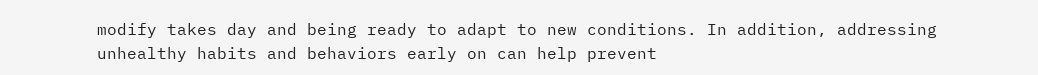modify takes day and being ready to adapt to new conditions. In addition, addressing unhealthy habits and behaviors early on can help prevent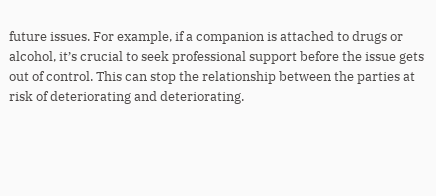future issues. For example, if a companion is attached to drugs or alcohol, it’s crucial to seek professional support before the issue gets out of control. This can stop the relationship between the parties at risk of deteriorating and deteriorating.